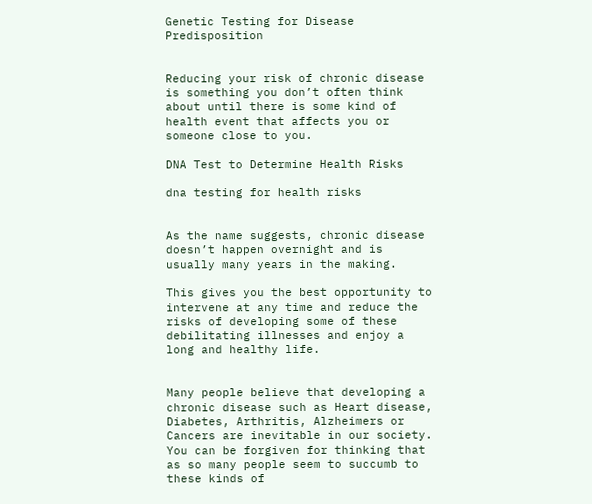Genetic Testing for Disease Predisposition


Reducing your risk of chronic disease is something you don’t often think about until there is some kind of health event that affects you or someone close to you.

DNA Test to Determine Health Risks

dna testing for health risks


As the name suggests, chronic disease doesn’t happen overnight and is usually many years in the making.

This gives you the best opportunity to intervene at any time and reduce the risks of developing some of these debilitating illnesses and enjoy a long and healthy life.


Many people believe that developing a chronic disease such as Heart disease, Diabetes, Arthritis, Alzheimers or Cancers are inevitable in our society. You can be forgiven for thinking that as so many people seem to succumb to these kinds of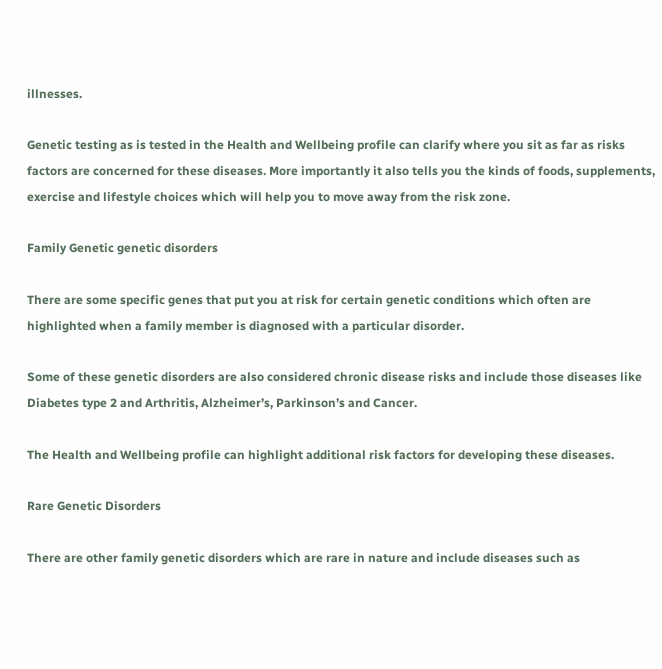illnesses.

Genetic testing as is tested in the Health and Wellbeing profile can clarify where you sit as far as risks factors are concerned for these diseases. More importantly it also tells you the kinds of foods, supplements, exercise and lifestyle choices which will help you to move away from the risk zone.

Family Genetic genetic disorders

There are some specific genes that put you at risk for certain genetic conditions which often are highlighted when a family member is diagnosed with a particular disorder.

Some of these genetic disorders are also considered chronic disease risks and include those diseases like Diabetes type 2 and Arthritis, Alzheimer’s, Parkinson’s and Cancer.

The Health and Wellbeing profile can highlight additional risk factors for developing these diseases.

Rare Genetic Disorders

There are other family genetic disorders which are rare in nature and include diseases such as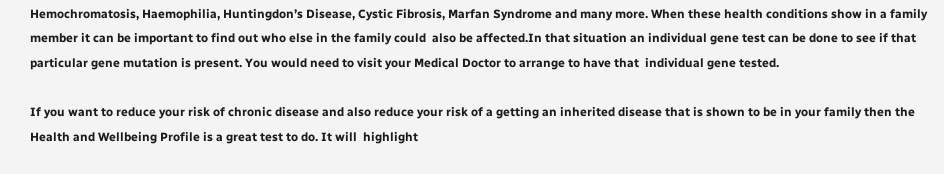Hemochromatosis, Haemophilia, Huntingdon’s Disease, Cystic Fibrosis, Marfan Syndrome and many more. When these health conditions show in a family member it can be important to find out who else in the family could  also be affected.In that situation an individual gene test can be done to see if that particular gene mutation is present. You would need to visit your Medical Doctor to arrange to have that  individual gene tested.

If you want to reduce your risk of chronic disease and also reduce your risk of a getting an inherited disease that is shown to be in your family then the Health and Wellbeing Profile is a great test to do. It will  highlight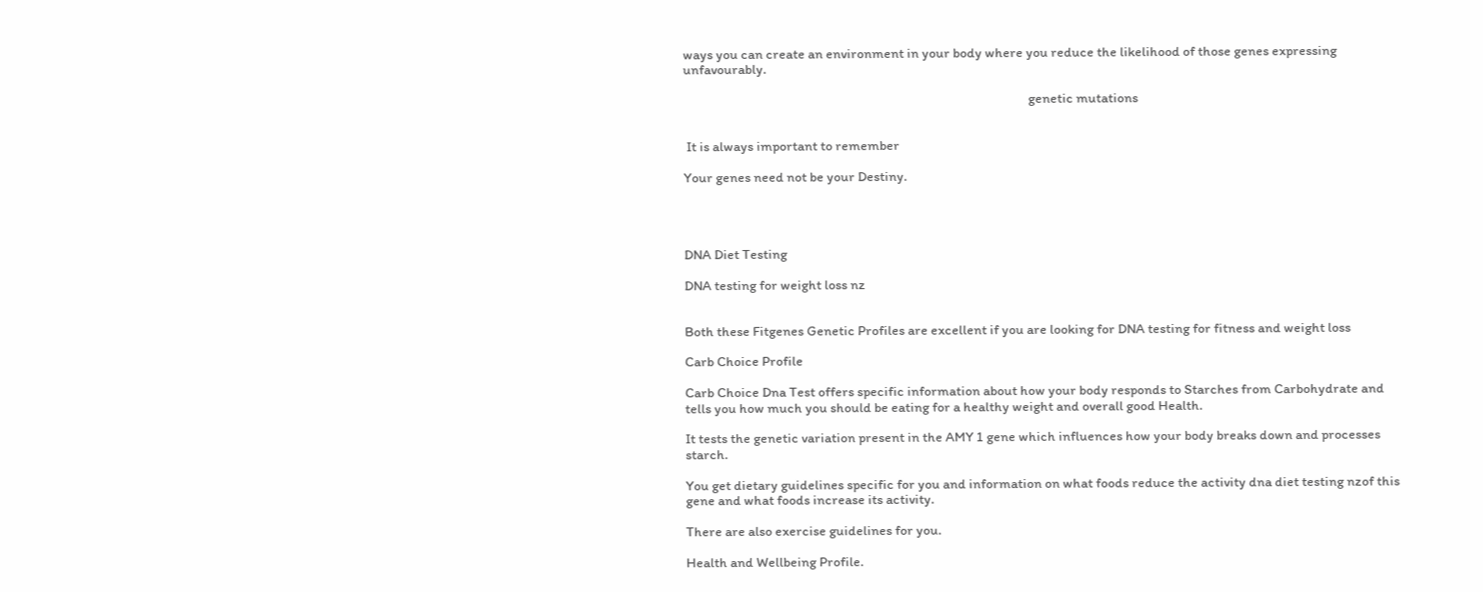ways you can create an environment in your body where you reduce the likelihood of those genes expressing unfavourably.

                                                                                                                   genetic mutations


 It is always important to remember

Your genes need not be your Destiny.




DNA Diet Testing

DNA testing for weight loss nz


Both these Fitgenes Genetic Profiles are excellent if you are looking for DNA testing for fitness and weight loss

Carb Choice Profile

Carb Choice Dna Test offers specific information about how your body responds to Starches from Carbohydrate and tells you how much you should be eating for a healthy weight and overall good Health.

It tests the genetic variation present in the AMY 1 gene which influences how your body breaks down and processes starch.

You get dietary guidelines specific for you and information on what foods reduce the activity dna diet testing nzof this gene and what foods increase its activity.

There are also exercise guidelines for you.

Health and Wellbeing Profile.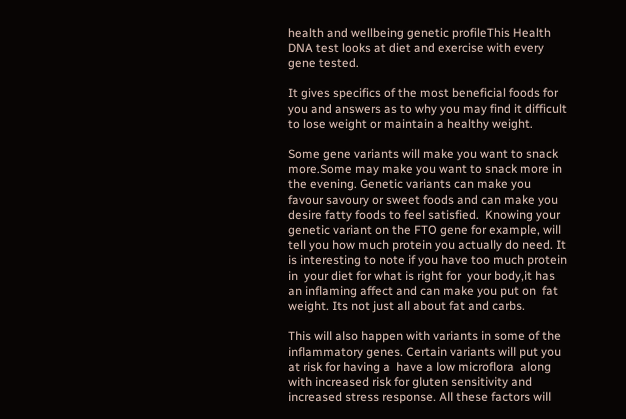health and wellbeing genetic profileThis Health DNA test looks at diet and exercise with every gene tested.

It gives specifics of the most beneficial foods for you and answers as to why you may find it difficult to lose weight or maintain a healthy weight.

Some gene variants will make you want to snack more.Some may make you want to snack more in the evening. Genetic variants can make you favour savoury or sweet foods and can make you desire fatty foods to feel satisfied.  Knowing your genetic variant on the FTO gene for example, will tell you how much protein you actually do need. It is interesting to note if you have too much protein in  your diet for what is right for  your body,it has an inflaming affect and can make you put on  fat weight. Its not just all about fat and carbs.

This will also happen with variants in some of the inflammatory genes. Certain variants will put you at risk for having a  have a low microflora  along with increased risk for gluten sensitivity and increased stress response. All these factors will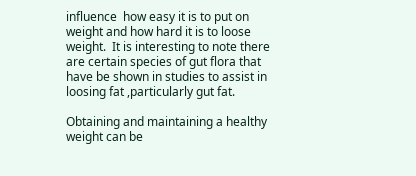influence  how easy it is to put on weight and how hard it is to loose weight.  It is interesting to note there are certain species of gut flora that have be shown in studies to assist in loosing fat ,particularly gut fat.

Obtaining and maintaining a healthy weight can be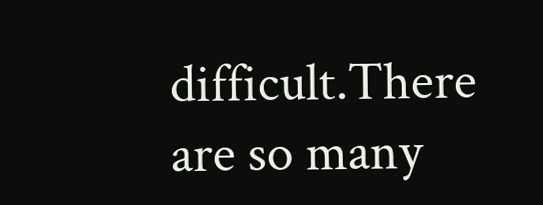difficult.There are so many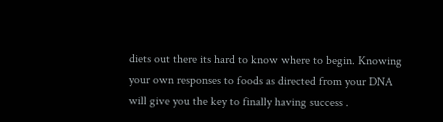diets out there its hard to know where to begin. Knowing your own responses to foods as directed from your DNA will give you the key to finally having success .